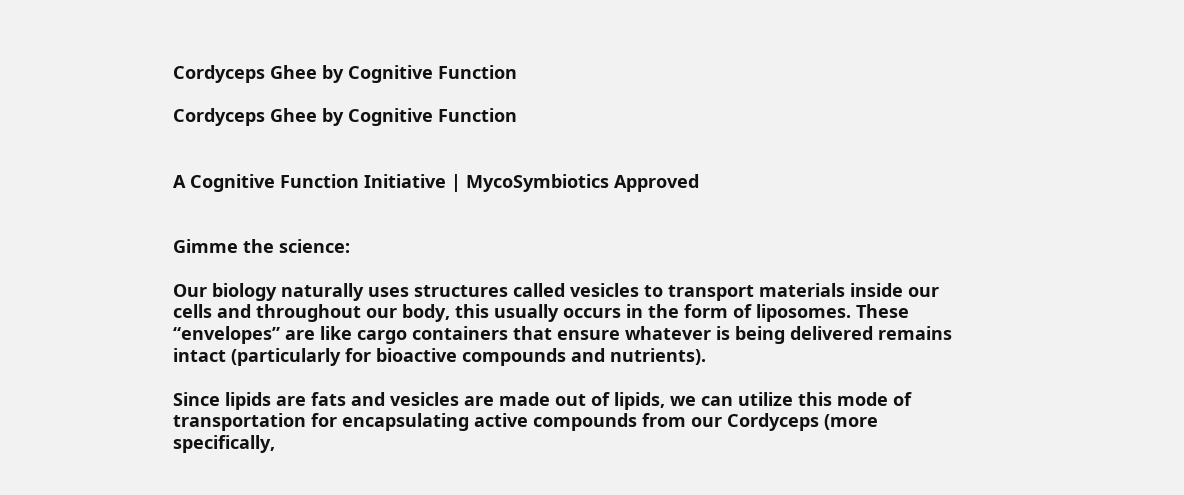Cordyceps Ghee by Cognitive Function

Cordyceps Ghee by Cognitive Function


A Cognitive Function Initiative | MycoSymbiotics Approved


Gimme the science:

Our biology naturally uses structures called vesicles to transport materials inside our cells and throughout our body, this usually occurs in the form of liposomes. These “envelopes” are like cargo containers that ensure whatever is being delivered remains intact (particularly for bioactive compounds and nutrients).

Since lipids are fats and vesicles are made out of lipids, we can utilize this mode of transportation for encapsulating active compounds from our Cordyceps (more specifically,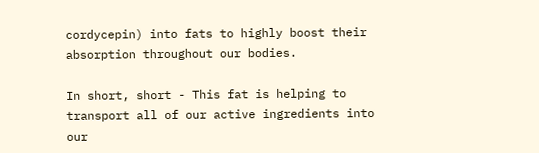cordycepin) into fats to highly boost their absorption throughout our bodies.

In short, short - This fat is helping to transport all of our active ingredients into our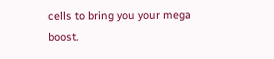cells to bring you your mega boost.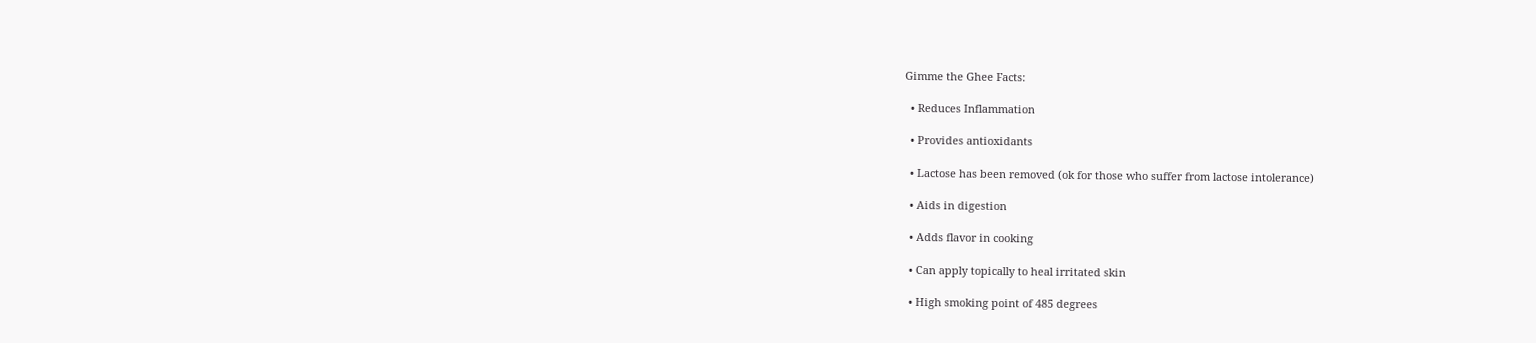Gimme the Ghee Facts:

  • Reduces Inflammation

  • Provides antioxidants

  • Lactose has been removed (ok for those who suffer from lactose intolerance)

  • Aids in digestion

  • Adds flavor in cooking

  • Can apply topically to heal irritated skin

  • High smoking point of 485 degrees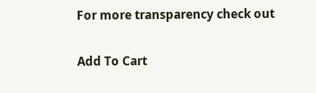For more transparency check out

Add To Cart